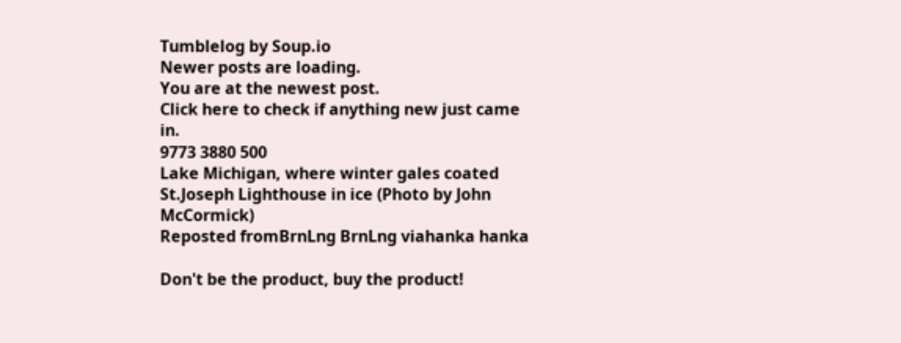Tumblelog by Soup.io
Newer posts are loading.
You are at the newest post.
Click here to check if anything new just came in.
9773 3880 500
Lake Michigan, where winter gales coated St.Joseph Lighthouse in ice (Photo by John McCormick)
Reposted fromBrnLng BrnLng viahanka hanka

Don't be the product, buy the product!